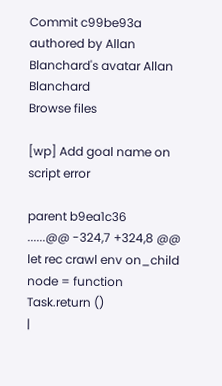Commit c99be93a authored by Allan Blanchard's avatar Allan Blanchard
Browse files

[wp] Add goal name on script error

parent b9ea1c36
......@@ -324,7 +324,8 @@ let rec crawl env on_child node = function
Task.return ()
|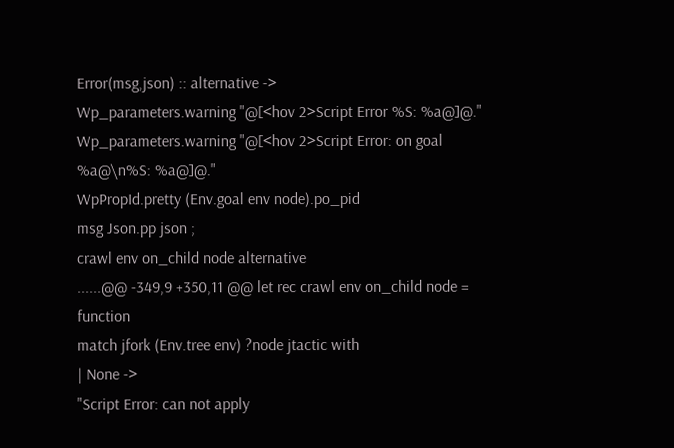Error(msg,json) :: alternative ->
Wp_parameters.warning "@[<hov 2>Script Error %S: %a@]@."
Wp_parameters.warning "@[<hov 2>Script Error: on goal %a@\n%S: %a@]@."
WpPropId.pretty (Env.goal env node).po_pid
msg Json.pp json ;
crawl env on_child node alternative
......@@ -349,9 +350,11 @@ let rec crawl env on_child node = function
match jfork (Env.tree env) ?node jtactic with
| None ->
"Script Error: can not apply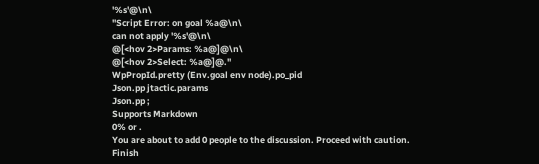'%s'@\n\
"Script Error: on goal %a@\n\
can not apply '%s'@\n\
@[<hov 2>Params: %a@]@\n\
@[<hov 2>Select: %a@]@."
WpPropId.pretty (Env.goal env node).po_pid
Json.pp jtactic.params
Json.pp ;
Supports Markdown
0% or .
You are about to add 0 people to the discussion. Proceed with caution.
Finish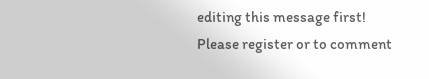editing this message first!
Please register or to comment